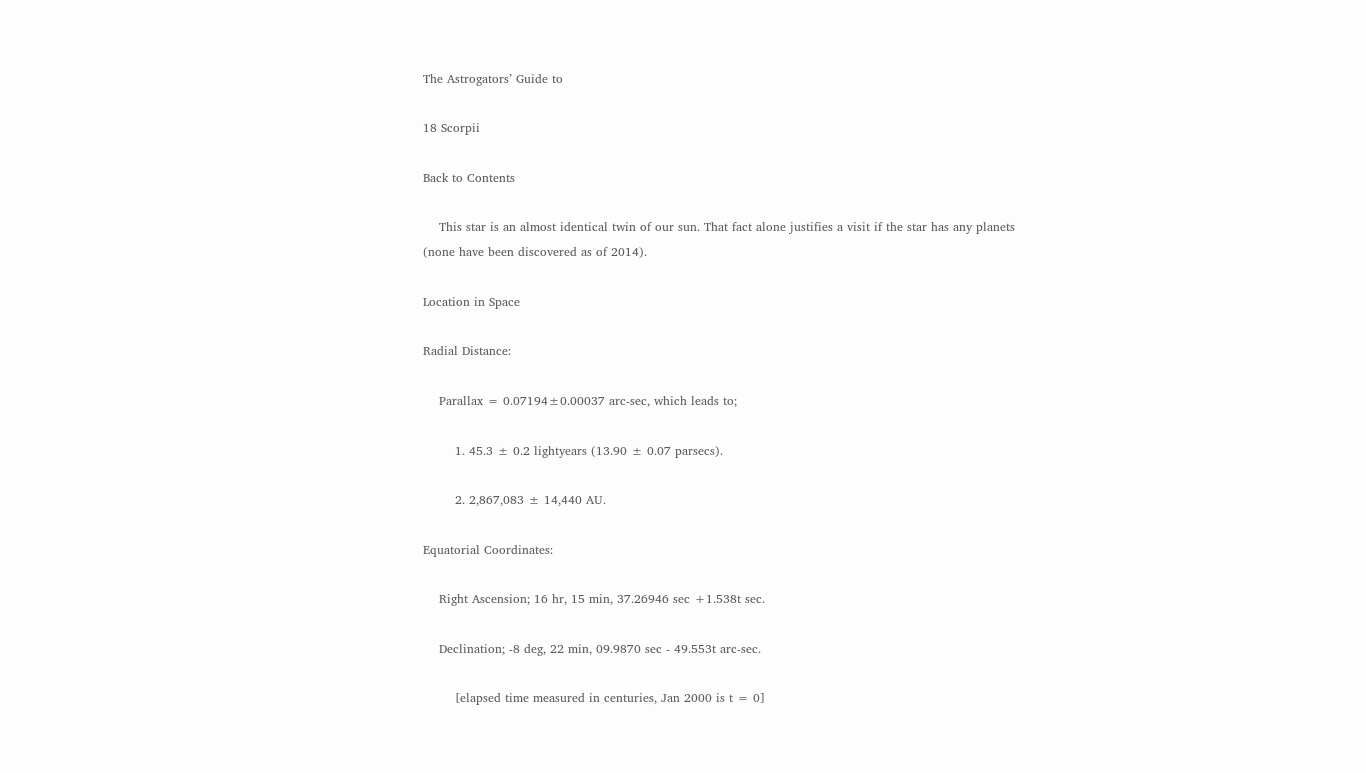The Astrogators’ Guide to

18 Scorpii

Back to Contents

    This star is an almost identical twin of our sun. That fact alone justifies a visit if the star has any planets (none have been discovered as of 2014).

Location in Space

Radial Distance:

    Parallax = 0.07194±0.00037 arc-sec, which leads to;

        1. 45.3 ± 0.2 lightyears (13.90 ± 0.07 parsecs).

        2. 2,867,083 ± 14,440 AU.

Equatorial Coordinates:

    Right Ascension; 16 hr, 15 min, 37.26946 sec +1.538t sec.

    Declination; -8 deg, 22 min, 09.9870 sec - 49.553t arc-sec.

        [elapsed time measured in centuries, Jan 2000 is t = 0]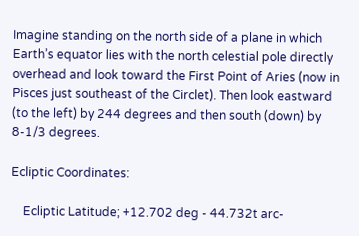Imagine standing on the north side of a plane in which Earth’s equator lies with the north celestial pole directly overhead and look toward the First Point of Aries (now in Pisces just southeast of the Circlet). Then look eastward (to the left) by 244 degrees and then south (down) by 8-1/3 degrees.

Ecliptic Coordinates:

    Ecliptic Latitude; +12.702 deg - 44.732t arc-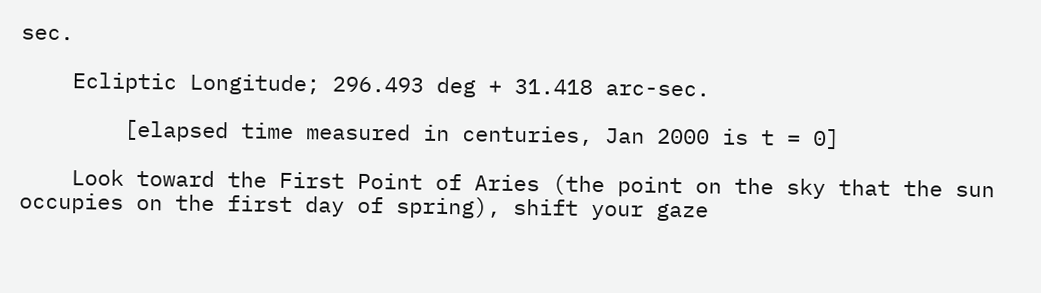sec.

    Ecliptic Longitude; 296.493 deg + 31.418 arc-sec.

        [elapsed time measured in centuries, Jan 2000 is t = 0]

    Look toward the First Point of Aries (the point on the sky that the sun occupies on the first day of spring), shift your gaze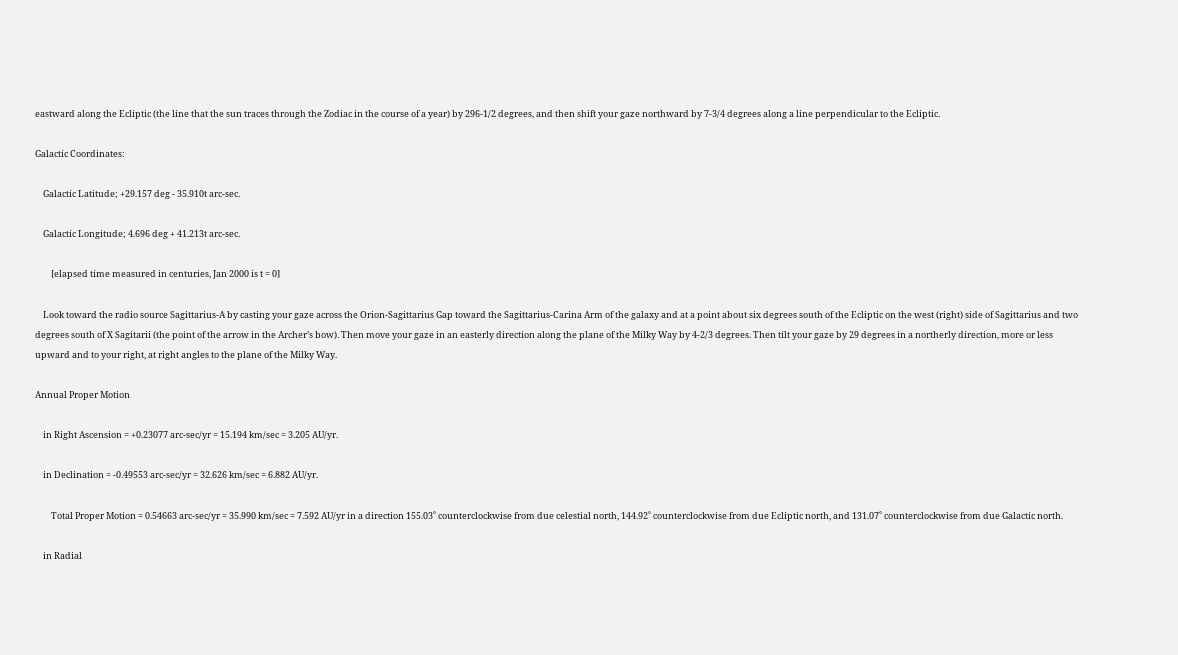eastward along the Ecliptic (the line that the sun traces through the Zodiac in the course of a year) by 296-1/2 degrees, and then shift your gaze northward by 7-3/4 degrees along a line perpendicular to the Ecliptic.

Galactic Coordinates:

    Galactic Latitude; +29.157 deg - 35.910t arc-sec.

    Galactic Longitude; 4.696 deg + 41.213t arc-sec.

        [elapsed time measured in centuries, Jan 2000 is t = 0]

    Look toward the radio source Sagittarius-A by casting your gaze across the Orion-Sagittarius Gap toward the Sagittarius-Carina Arm of the galaxy and at a point about six degrees south of the Ecliptic on the west (right) side of Sagittarius and two degrees south of X Sagitarii (the point of the arrow in the Archer’s bow). Then move your gaze in an easterly direction along the plane of the Milky Way by 4-2/3 degrees. Then tilt your gaze by 29 degrees in a northerly direction, more or less upward and to your right, at right angles to the plane of the Milky Way.

Annual Proper Motion

    in Right Ascension = +0.23077 arc-sec/yr = 15.194 km/sec = 3.205 AU/yr.

    in Declination = -0.49553 arc-sec/yr = 32.626 km/sec = 6.882 AU/yr.

        Total Proper Motion = 0.54663 arc-sec/yr = 35.990 km/sec = 7.592 AU/yr in a direction 155.03˚ counterclockwise from due celestial north, 144.92˚ counterclockwise from due Ecliptic north, and 131.07˚ counterclockwise from due Galactic north.

    in Radial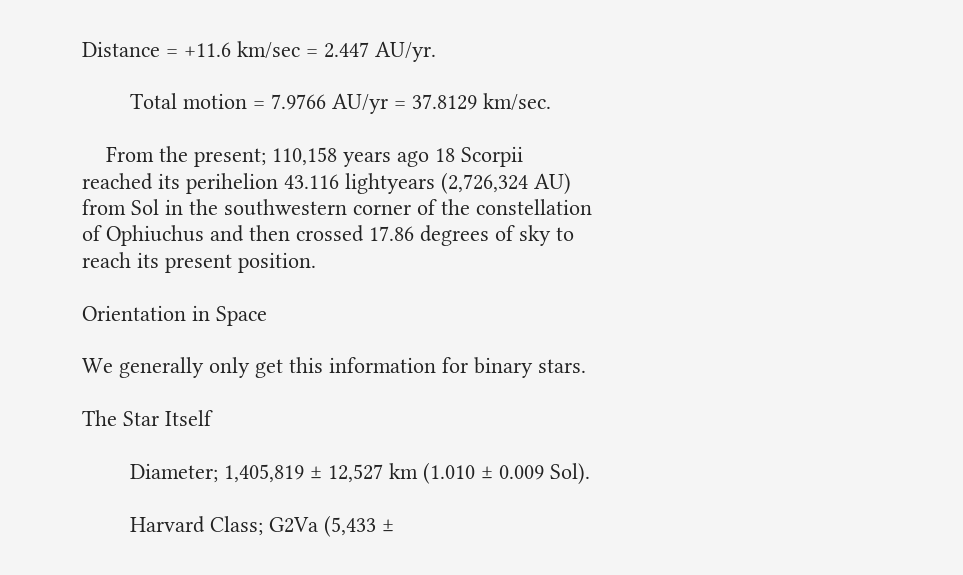Distance = +11.6 km/sec = 2.447 AU/yr.

        Total motion = 7.9766 AU/yr = 37.8129 km/sec.

    From the present; 110,158 years ago 18 Scorpii reached its perihelion 43.116 lightyears (2,726,324 AU) from Sol in the southwestern corner of the constellation of Ophiuchus and then crossed 17.86 degrees of sky to reach its present position.

Orientation in Space

We generally only get this information for binary stars.

The Star Itself

        Diameter; 1,405,819 ± 12,527 km (1.010 ± 0.009 Sol).

        Harvard Class; G2Va (5,433 ±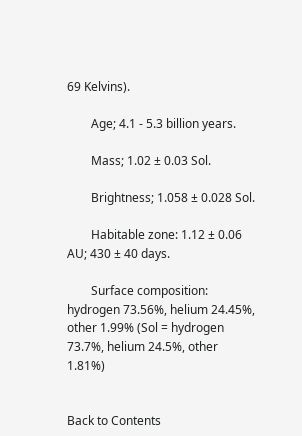69 Kelvins).

        Age; 4.1 - 5.3 billion years.

        Mass; 1.02 ± 0.03 Sol.

        Brightness; 1.058 ± 0.028 Sol.

        Habitable zone: 1.12 ± 0.06 AU; 430 ± 40 days.

        Surface composition: hydrogen 73.56%, helium 24.45%, other 1.99% (Sol = hydrogen 73.7%, helium 24.5%, other 1.81%)


Back to Contents